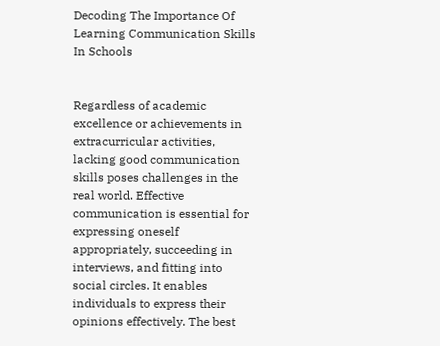Decoding The Importance Of Learning Communication Skills In Schools


Regardless of academic excellence or achievements in extracurricular activities, lacking good communication skills poses challenges in the real world. Effective communication is essential for expressing oneself appropriately, succeeding in interviews, and fitting into social circles. It enables individuals to express their opinions effectively. The best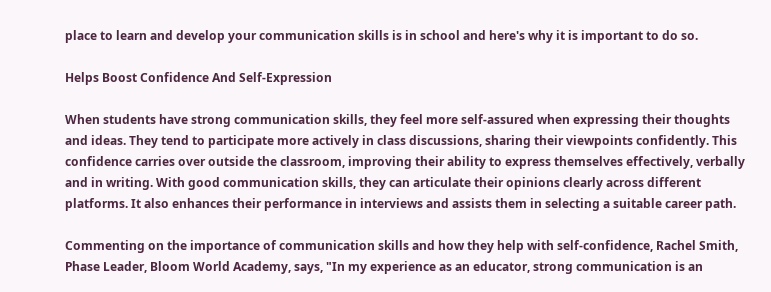place to learn and develop your communication skills is in school and here's why it is important to do so.

Helps Boost Confidence And Self-Expression

When students have strong communication skills, they feel more self-assured when expressing their thoughts and ideas. They tend to participate more actively in class discussions, sharing their viewpoints confidently. This confidence carries over outside the classroom, improving their ability to express themselves effectively, verbally and in writing. With good communication skills, they can articulate their opinions clearly across different platforms. It also enhances their performance in interviews and assists them in selecting a suitable career path.

Commenting on the importance of communication skills and how they help with self-confidence, Rachel Smith, Phase Leader, Bloom World Academy, says, "In my experience as an educator, strong communication is an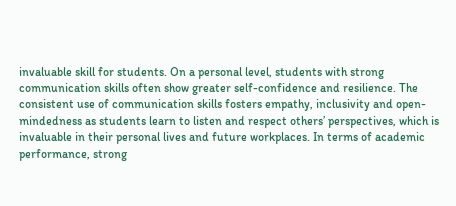invaluable skill for students. On a personal level, students with strong communication skills often show greater self-confidence and resilience. The consistent use of communication skills fosters empathy, inclusivity and open-mindedness as students learn to listen and respect others’ perspectives, which is invaluable in their personal lives and future workplaces. In terms of academic performance, strong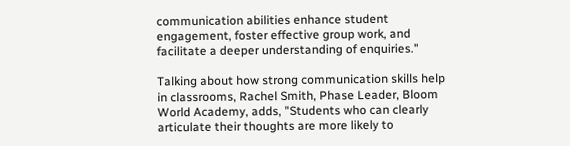communication abilities enhance student engagement, foster effective group work, and facilitate a deeper understanding of enquiries."

Talking about how strong communication skills help in classrooms, Rachel Smith, Phase Leader, Bloom World Academy, adds, "Students who can clearly articulate their thoughts are more likely to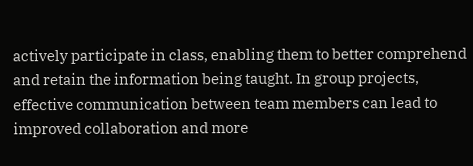actively participate in class, enabling them to better comprehend and retain the information being taught. In group projects, effective communication between team members can lead to improved collaboration and more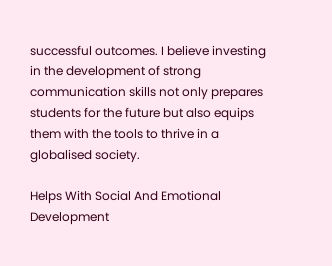successful outcomes. I believe investing in the development of strong communication skills not only prepares students for the future but also equips them with the tools to thrive in a globalised society.

Helps With Social And Emotional Development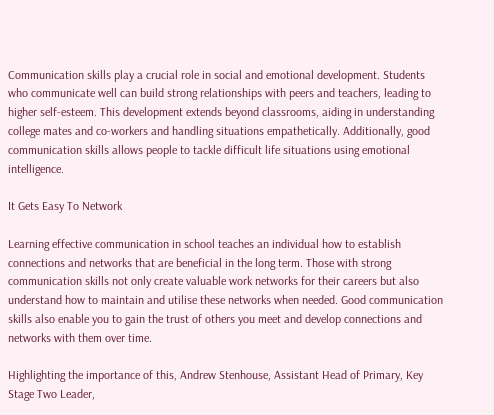Communication skills play a crucial role in social and emotional development. Students who communicate well can build strong relationships with peers and teachers, leading to higher self-esteem. This development extends beyond classrooms, aiding in understanding college mates and co-workers and handling situations empathetically. Additionally, good communication skills allows people to tackle difficult life situations using emotional intelligence.

It Gets Easy To Network

Learning effective communication in school teaches an individual how to establish connections and networks that are beneficial in the long term. Those with strong communication skills not only create valuable work networks for their careers but also understand how to maintain and utilise these networks when needed. Good communication skills also enable you to gain the trust of others you meet and develop connections and networks with them over time.

Highlighting the importance of this, Andrew Stenhouse, Assistant Head of Primary, Key Stage Two Leader,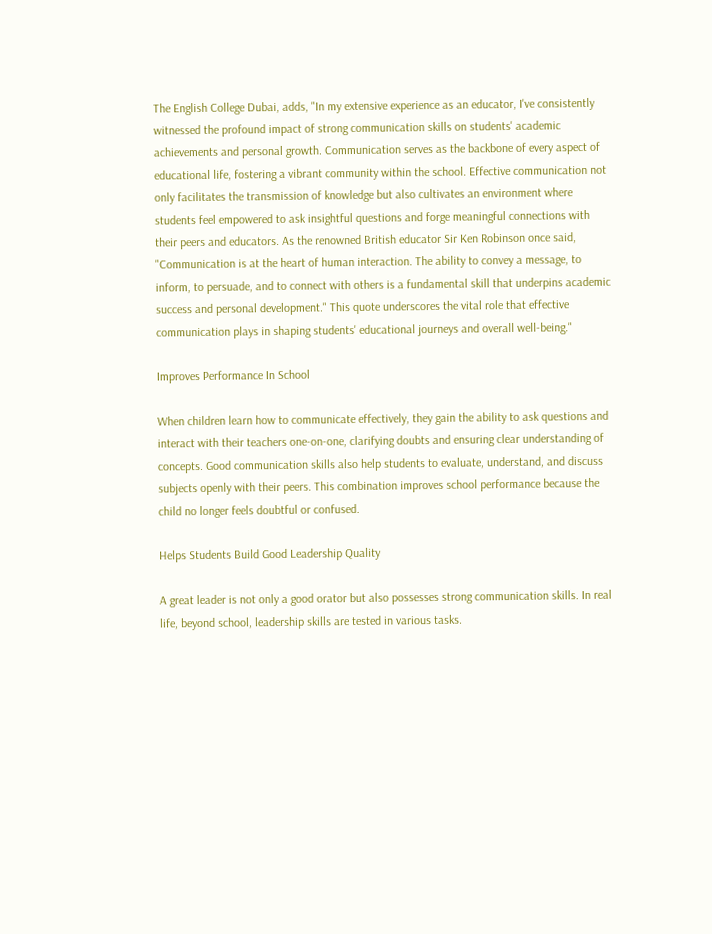The English College Dubai, adds, "In my extensive experience as an educator, I've consistently witnessed the profound impact of strong communication skills on students' academic achievements and personal growth. Communication serves as the backbone of every aspect of educational life, fostering a vibrant community within the school. Effective communication not only facilitates the transmission of knowledge but also cultivates an environment where students feel empowered to ask insightful questions and forge meaningful connections with their peers and educators. As the renowned British educator Sir Ken Robinson once said, "Communication is at the heart of human interaction. The ability to convey a message, to inform, to persuade, and to connect with others is a fundamental skill that underpins academic success and personal development." This quote underscores the vital role that effective communication plays in shaping students' educational journeys and overall well-being."

Improves Performance In School

When children learn how to communicate effectively, they gain the ability to ask questions and interact with their teachers one-on-one, clarifying doubts and ensuring clear understanding of concepts. Good communication skills also help students to evaluate, understand, and discuss subjects openly with their peers. This combination improves school performance because the child no longer feels doubtful or confused.

Helps Students Build Good Leadership Quality

A great leader is not only a good orator but also possesses strong communication skills. In real life, beyond school, leadership skills are tested in various tasks.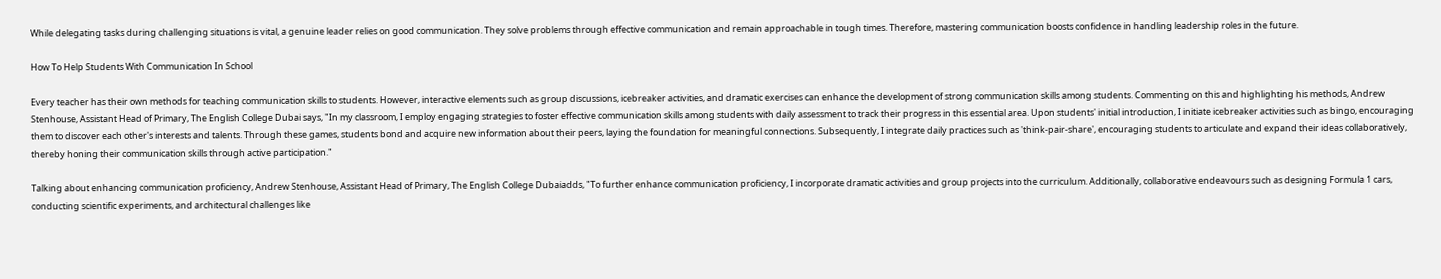While delegating tasks during challenging situations is vital, a genuine leader relies on good communication. They solve problems through effective communication and remain approachable in tough times. Therefore, mastering communication boosts confidence in handling leadership roles in the future.

How To Help Students With Communication In School

Every teacher has their own methods for teaching communication skills to students. However, interactive elements such as group discussions, icebreaker activities, and dramatic exercises can enhance the development of strong communication skills among students. Commenting on this and highlighting his methods, Andrew Stenhouse, Assistant Head of Primary, The English College Dubai says, "In my classroom, I employ engaging strategies to foster effective communication skills among students with daily assessment to track their progress in this essential area. Upon students' initial introduction, I initiate icebreaker activities such as bingo, encouraging them to discover each other's interests and talents. Through these games, students bond and acquire new information about their peers, laying the foundation for meaningful connections. Subsequently, I integrate daily practices such as 'think-pair-share', encouraging students to articulate and expand their ideas collaboratively, thereby honing their communication skills through active participation."

Talking about enhancing communication proficiency, Andrew Stenhouse, Assistant Head of Primary, The English College Dubaiadds, "To further enhance communication proficiency, I incorporate dramatic activities and group projects into the curriculum. Additionally, collaborative endeavours such as designing Formula 1 cars, conducting scientific experiments, and architectural challenges like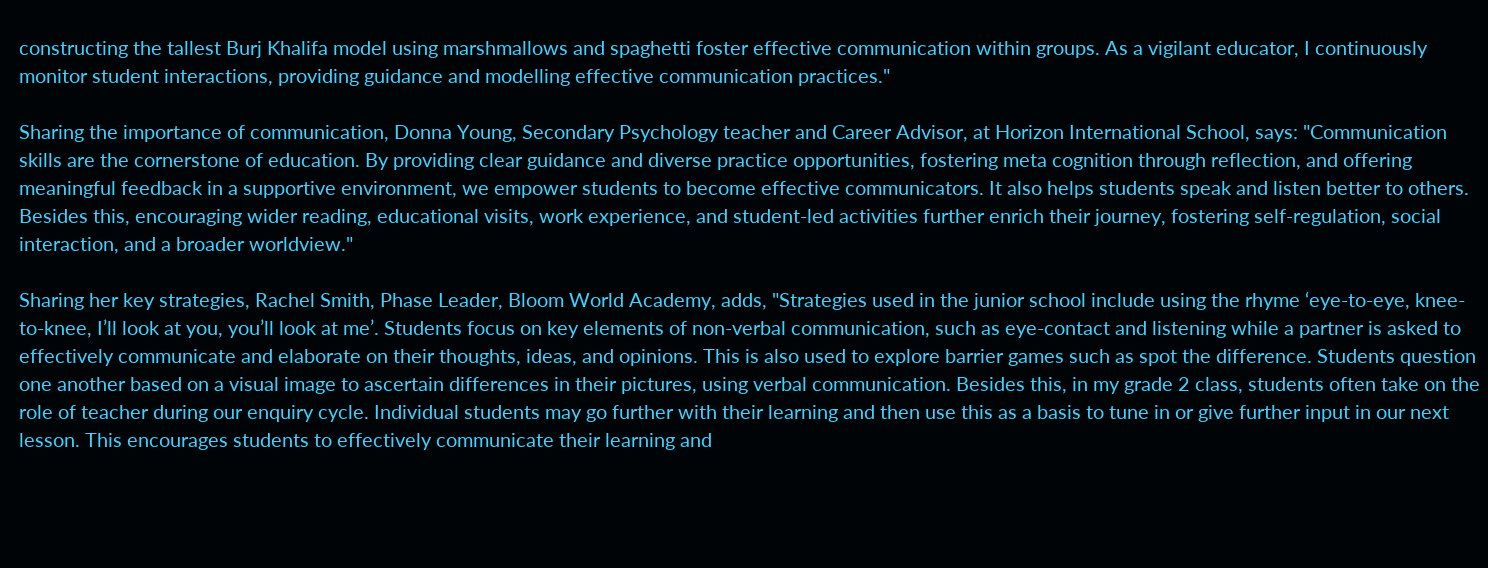constructing the tallest Burj Khalifa model using marshmallows and spaghetti foster effective communication within groups. As a vigilant educator, I continuously monitor student interactions, providing guidance and modelling effective communication practices."

Sharing the importance of communication, Donna Young, Secondary Psychology teacher and Career Advisor, at Horizon International School, says: "Communication skills are the cornerstone of education. By providing clear guidance and diverse practice opportunities, fostering meta cognition through reflection, and offering meaningful feedback in a supportive environment, we empower students to become effective communicators. It also helps students speak and listen better to others. Besides this, encouraging wider reading, educational visits, work experience, and student-led activities further enrich their journey, fostering self-regulation, social interaction, and a broader worldview."

Sharing her key strategies, Rachel Smith, Phase Leader, Bloom World Academy, adds, "Strategies used in the junior school include using the rhyme ‘eye-to-eye, knee-to-knee, I’ll look at you, you’ll look at me’. Students focus on key elements of non-verbal communication, such as eye-contact and listening while a partner is asked to effectively communicate and elaborate on their thoughts, ideas, and opinions. This is also used to explore barrier games such as spot the difference. Students question one another based on a visual image to ascertain differences in their pictures, using verbal communication. Besides this, in my grade 2 class, students often take on the role of teacher during our enquiry cycle. Individual students may go further with their learning and then use this as a basis to tune in or give further input in our next lesson. This encourages students to effectively communicate their learning and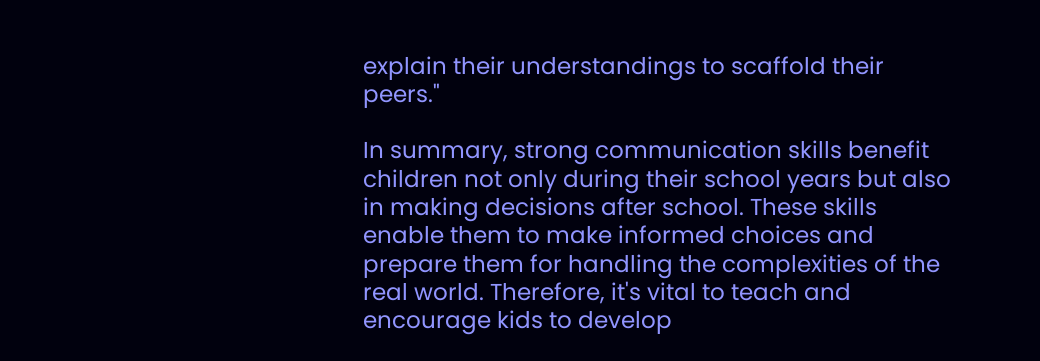explain their understandings to scaffold their peers."

In summary, strong communication skills benefit children not only during their school years but also in making decisions after school. These skills enable them to make informed choices and prepare them for handling the complexities of the real world. Therefore, it's vital to teach and encourage kids to develop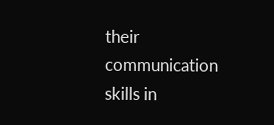their communication skills in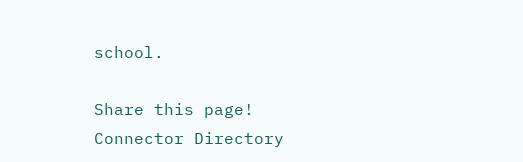school.

Share this page!
Connector Directory